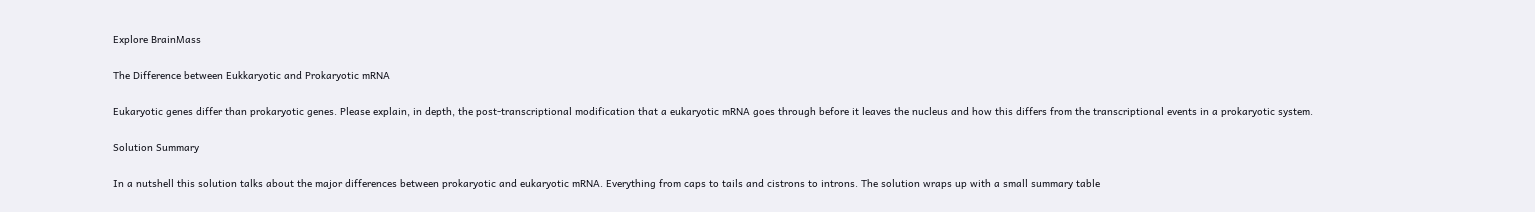Explore BrainMass

The Difference between Eukkaryotic and Prokaryotic mRNA

Eukaryotic genes differ than prokaryotic genes. Please explain, in depth, the post-transcriptional modification that a eukaryotic mRNA goes through before it leaves the nucleus and how this differs from the transcriptional events in a prokaryotic system.

Solution Summary

In a nutshell this solution talks about the major differences between prokaryotic and eukaryotic mRNA. Everything from caps to tails and cistrons to introns. The solution wraps up with a small summary table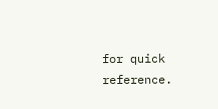for quick reference.